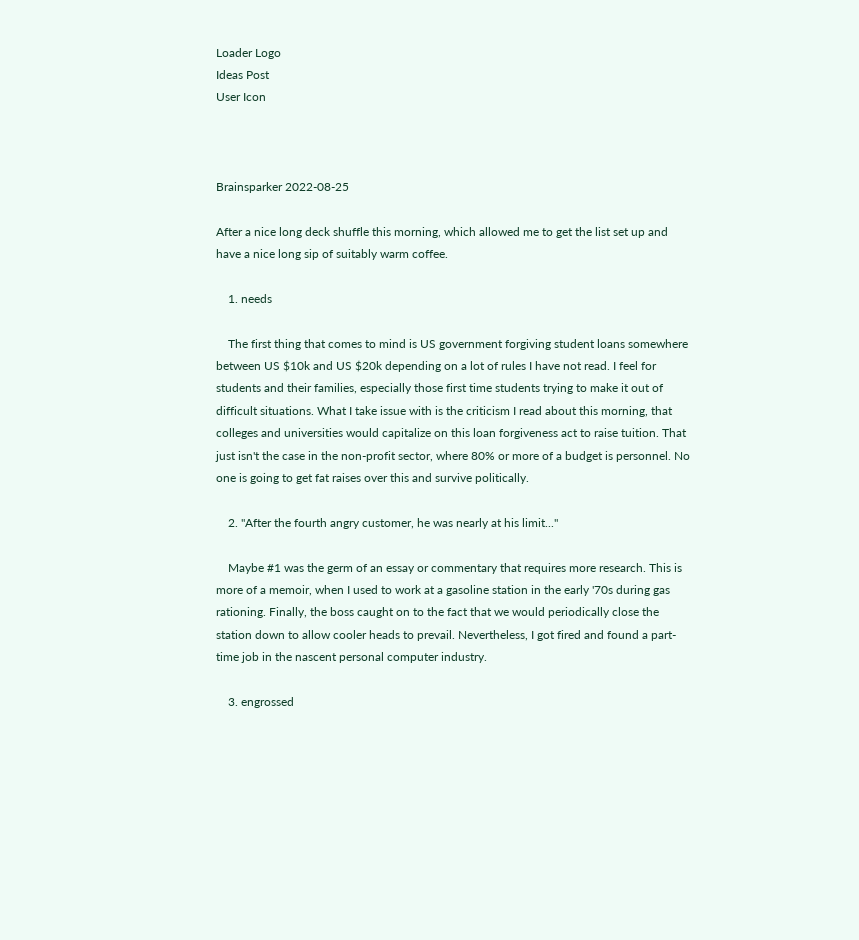Loader Logo
Ideas Post
User Icon



Brainsparker 2022-08-25

After a nice long deck shuffle this morning, which allowed me to get the list set up and have a nice long sip of suitably warm coffee.

    1. needs

    The first thing that comes to mind is US government forgiving student loans somewhere between US $10k and US $20k depending on a lot of rules I have not read. I feel for students and their families, especially those first time students trying to make it out of difficult situations. What I take issue with is the criticism I read about this morning, that colleges and universities would capitalize on this loan forgiveness act to raise tuition. That just isn't the case in the non-profit sector, where 80% or more of a budget is personnel. No one is going to get fat raises over this and survive politically.

    2. "After the fourth angry customer, he was nearly at his limit..."

    Maybe #1 was the germ of an essay or commentary that requires more research. This is more of a memoir, when I used to work at a gasoline station in the early '70s during gas rationing. Finally, the boss caught on to the fact that we would periodically close the station down to allow cooler heads to prevail. Nevertheless, I got fired and found a part-time job in the nascent personal computer industry.

    3. engrossed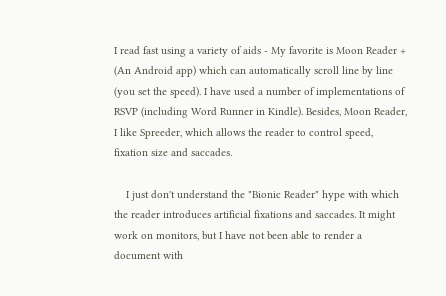I read fast using a variety of aids - My favorite is Moon Reader + (An Android app) which can automatically scroll line by line (you set the speed). I have used a number of implementations of RSVP (including Word Runner in Kindle). Besides, Moon Reader, I like Spreeder, which allows the reader to control speed, fixation size and saccades.

    I just don't understand the "Bionic Reader" hype with which the reader introduces artificial fixations and saccades. It might work on monitors, but I have not been able to render a document with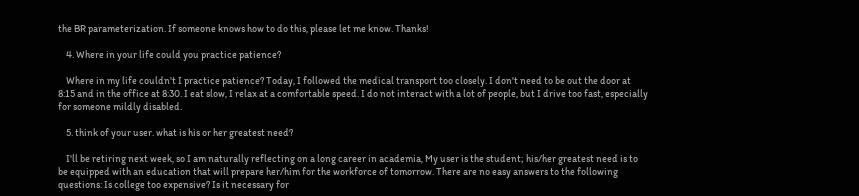the BR parameterization. If someone knows how to do this, please let me know. Thanks!

    4. Where in your life could you practice patience?

    Where in my life couldn't I practice patience? Today, I followed the medical transport too closely. I don't need to be out the door at 8:15 and in the office at 8:30. I eat slow, I relax at a comfortable speed. I do not interact with a lot of people, but I drive too fast, especially for someone mildly disabled.

    5. think of your user. what is his or her greatest need?

    I'll be retiring next week, so I am naturally reflecting on a long career in academia, My user is the student; his/her greatest need is to be equipped with an education that will prepare her/him for the workforce of tomorrow. There are no easy answers to the following questions: Is college too expensive? Is it necessary for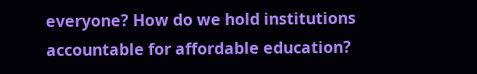everyone? How do we hold institutions accountable for affordable education?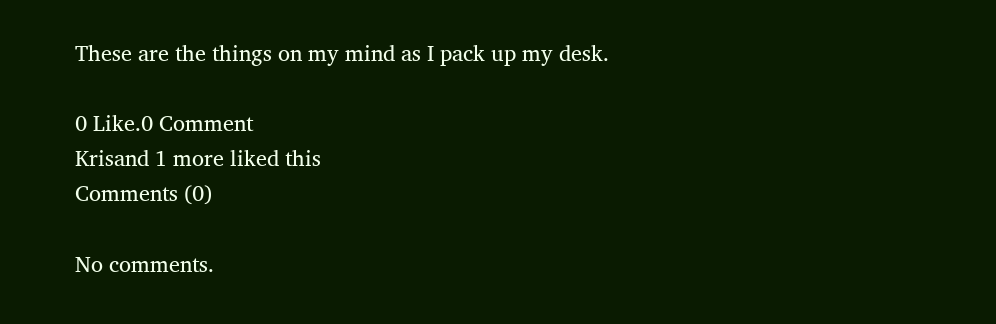These are the things on my mind as I pack up my desk.

0 Like.0 Comment
Krisand 1 more liked this
Comments (0)

No comments.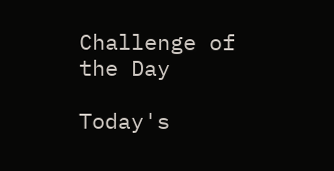Challenge of the Day

Today's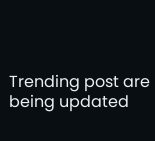Trending post are being updated